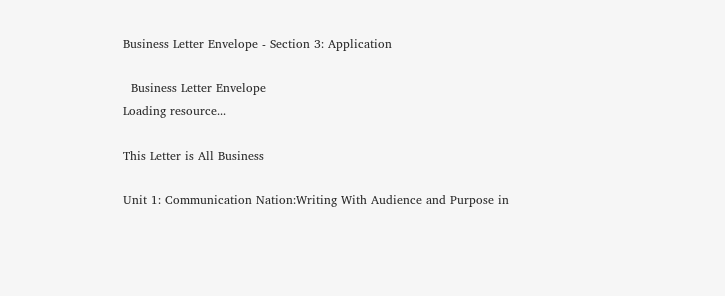Business Letter Envelope - Section 3: Application

  Business Letter Envelope
Loading resource...

This Letter is All Business

Unit 1: Communication Nation:Writing With Audience and Purpose in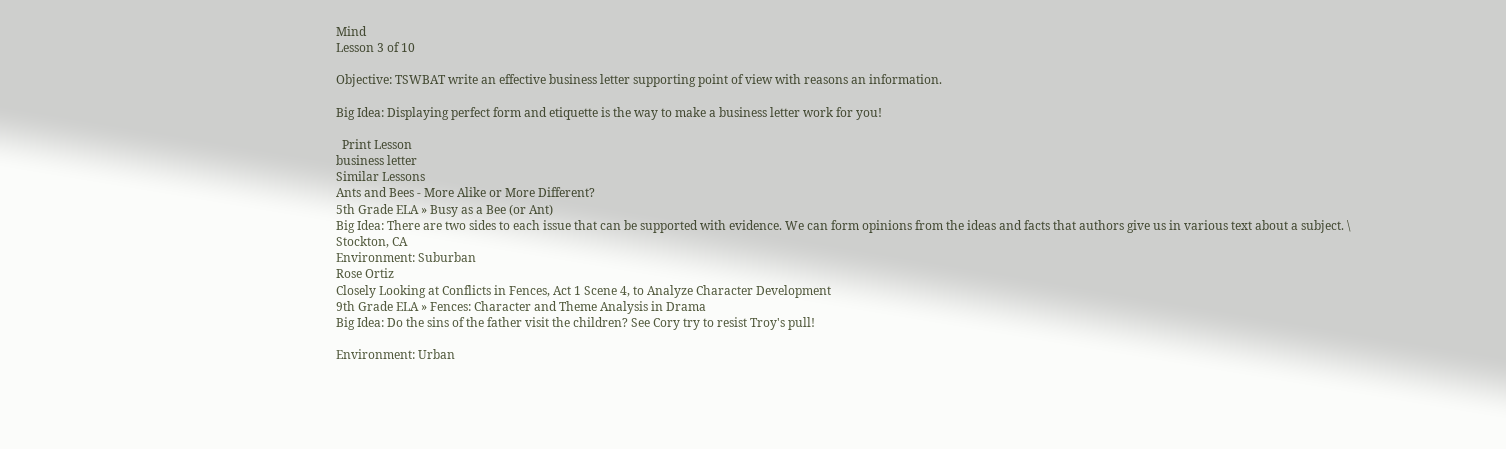Mind
Lesson 3 of 10

Objective: TSWBAT write an effective business letter supporting point of view with reasons an information.

Big Idea: Displaying perfect form and etiquette is the way to make a business letter work for you!

  Print Lesson
business letter
Similar Lessons
Ants and Bees - More Alike or More Different?
5th Grade ELA » Busy as a Bee (or Ant)
Big Idea: There are two sides to each issue that can be supported with evidence. We can form opinions from the ideas and facts that authors give us in various text about a subject. \
Stockton, CA
Environment: Suburban
Rose Ortiz
Closely Looking at Conflicts in Fences, Act 1 Scene 4, to Analyze Character Development
9th Grade ELA » Fences: Character and Theme Analysis in Drama
Big Idea: Do the sins of the father visit the children? See Cory try to resist Troy's pull!

Environment: Urban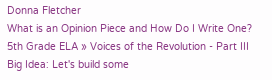Donna Fletcher
What is an Opinion Piece and How Do I Write One?
5th Grade ELA » Voices of the Revolution - Part III
Big Idea: Let's build some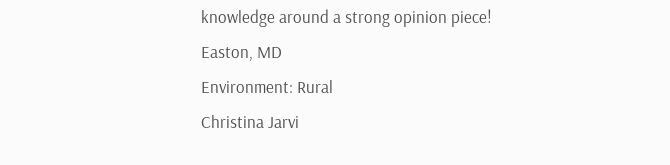knowledge around a strong opinion piece!
Easton, MD
Environment: Rural
Christina Jarvi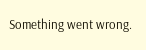Something went wrong.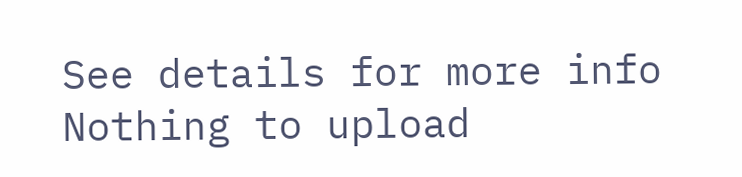See details for more info
Nothing to upload